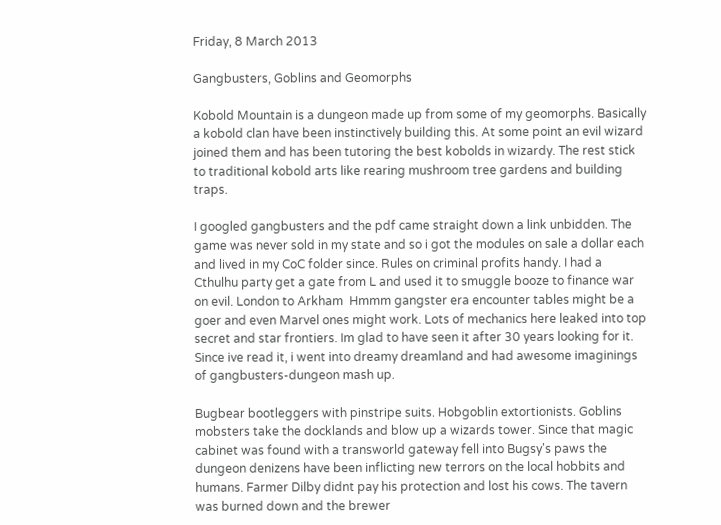Friday, 8 March 2013

Gangbusters, Goblins and Geomorphs

Kobold Mountain is a dungeon made up from some of my geomorphs. Basically a kobold clan have been instinctively building this. At some point an evil wizard joined them and has been tutoring the best kobolds in wizardy. The rest stick to traditional kobold arts like rearing mushroom tree gardens and building traps.

I googled gangbusters and the pdf came straight down a link unbidden. The game was never sold in my state and so i got the modules on sale a dollar each and lived in my CoC folder since. Rules on criminal profits handy. I had a Cthulhu party get a gate from L and used it to smuggle booze to finance war on evil. London to Arkham  Hmmm gangster era encounter tables might be a goer and even Marvel ones might work. Lots of mechanics here leaked into top secret and star frontiers. Im glad to have seen it after 30 years looking for it. Since ive read it, i went into dreamy dreamland and had awesome imaginings of gangbusters-dungeon mash up.

Bugbear bootleggers with pinstripe suits. Hobgoblin extortionists. Goblins mobsters take the docklands and blow up a wizards tower. Since that magic cabinet was found with a transworld gateway fell into Bugsy's paws the dungeon denizens have been inflicting new terrors on the local hobbits and humans. Farmer Dilby didnt pay his protection and lost his cows. The tavern was burned down and the brewer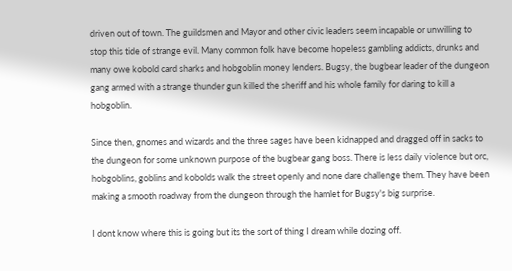driven out of town. The guildsmen and Mayor and other civic leaders seem incapable or unwilling to stop this tide of strange evil. Many common folk have become hopeless gambling addicts, drunks and many owe kobold card sharks and hobgoblin money lenders. Bugsy, the bugbear leader of the dungeon gang armed with a strange thunder gun killed the sheriff and his whole family for daring to kill a hobgoblin.

Since then, gnomes and wizards and the three sages have been kidnapped and dragged off in sacks to the dungeon for some unknown purpose of the bugbear gang boss. There is less daily violence but orc, hobgoblins, goblins and kobolds walk the street openly and none dare challenge them. They have been making a smooth roadway from the dungeon through the hamlet for Bugsy's big surprise.

I dont know where this is going but its the sort of thing I dream while dozing off.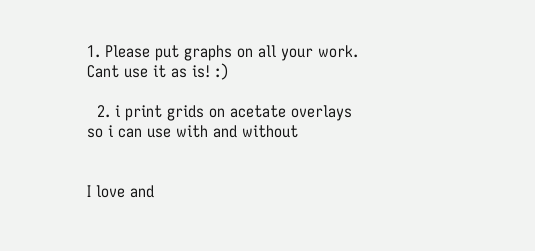1. Please put graphs on all your work. Cant use it as is! :)

  2. i print grids on acetate overlays so i can use with and without


I love and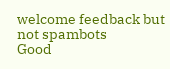welcome feedback but not spambots
Good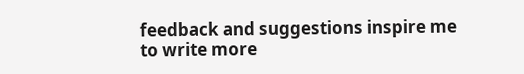feedback and suggestions inspire me to write more